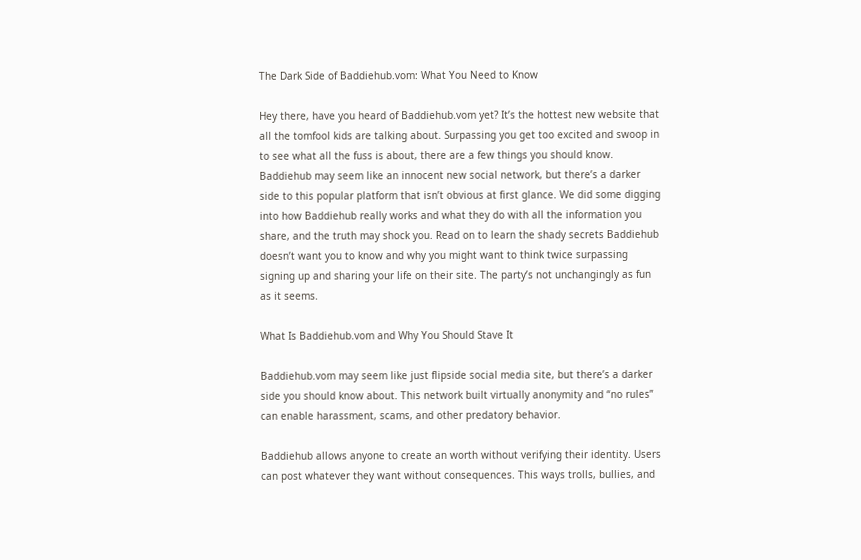The Dark Side of Baddiehub.vom: What You Need to Know

Hey there, have you heard of Baddiehub.vom yet? It’s the hottest new website that all the tomfool kids are talking about. Surpassing you get too excited and swoop in to see what all the fuss is about, there are a few things you should know. Baddiehub may seem like an innocent new social network, but there’s a darker side to this popular platform that isn’t obvious at first glance. We did some digging into how Baddiehub really works and what they do with all the information you share, and the truth may shock you. Read on to learn the shady secrets Baddiehub doesn’t want you to know and why you might want to think twice surpassing signing up and sharing your life on their site. The party’s not unchangingly as fun as it seems.

What Is Baddiehub.vom and Why You Should Stave It

Baddiehub.vom may seem like just flipside social media site, but there’s a darker side you should know about. This network built virtually anonymity and “no rules” can enable harassment, scams, and other predatory behavior.

Baddiehub allows anyone to create an worth without verifying their identity. Users can post whatever they want without consequences. This ways trolls, bullies, and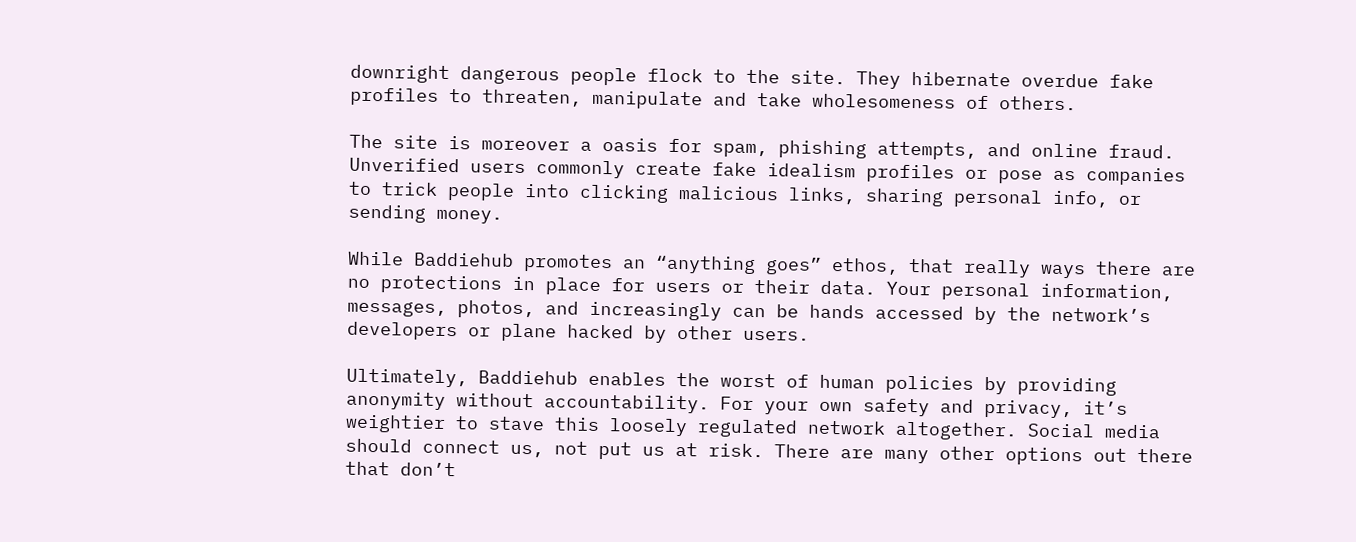downright dangerous people flock to the site. They hibernate overdue fake profiles to threaten, manipulate and take wholesomeness of others.

The site is moreover a oasis for spam, phishing attempts, and online fraud. Unverified users commonly create fake idealism profiles or pose as companies to trick people into clicking malicious links, sharing personal info, or sending money.

While Baddiehub promotes an “anything goes” ethos, that really ways there are no protections in place for users or their data. Your personal information, messages, photos, and increasingly can be hands accessed by the network’s developers or plane hacked by other users.

Ultimately, Baddiehub enables the worst of human policies by providing anonymity without accountability. For your own safety and privacy, it’s weightier to stave this loosely regulated network altogether. Social media should connect us, not put us at risk. There are many other options out there that don’t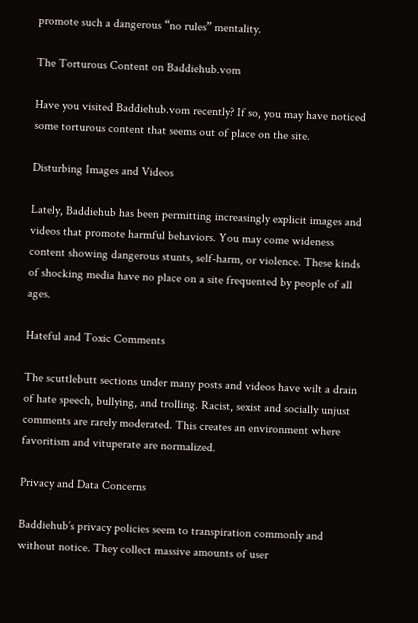promote such a dangerous “no rules” mentality.

The Torturous Content on Baddiehub.vom

Have you visited Baddiehub.vom recently? If so, you may have noticed some torturous content that seems out of place on the site.

Disturbing Images and Videos

Lately, Baddiehub has been permitting increasingly explicit images and videos that promote harmful behaviors. You may come wideness content showing dangerous stunts, self-harm, or violence. These kinds of shocking media have no place on a site frequented by people of all ages.

Hateful and Toxic Comments

The scuttlebutt sections under many posts and videos have wilt a drain of hate speech, bullying, and trolling. Racist, sexist and socially unjust comments are rarely moderated. This creates an environment where favoritism and vituperate are normalized.

Privacy and Data Concerns

Baddiehub’s privacy policies seem to transpiration commonly and without notice. They collect massive amounts of user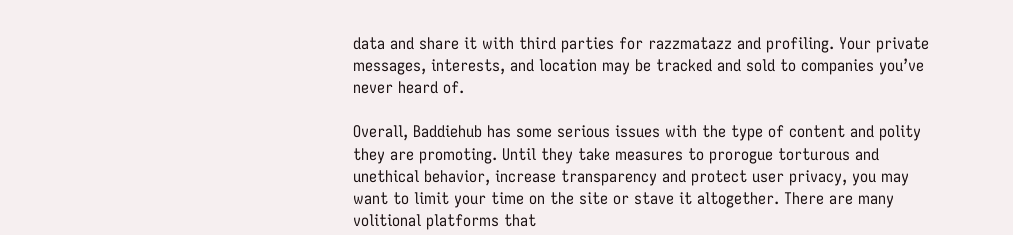data and share it with third parties for razzmatazz and profiling. Your private messages, interests, and location may be tracked and sold to companies you’ve never heard of.

Overall, Baddiehub has some serious issues with the type of content and polity they are promoting. Until they take measures to prorogue torturous and unethical behavior, increase transparency and protect user privacy, you may want to limit your time on the site or stave it altogether. There are many volitional platforms that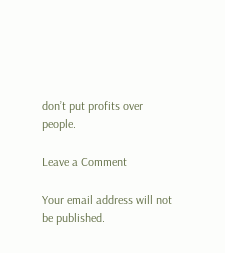don’t put profits over people.

Leave a Comment

Your email address will not be published.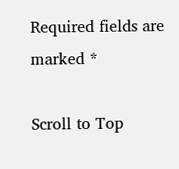Required fields are marked *

Scroll to Top